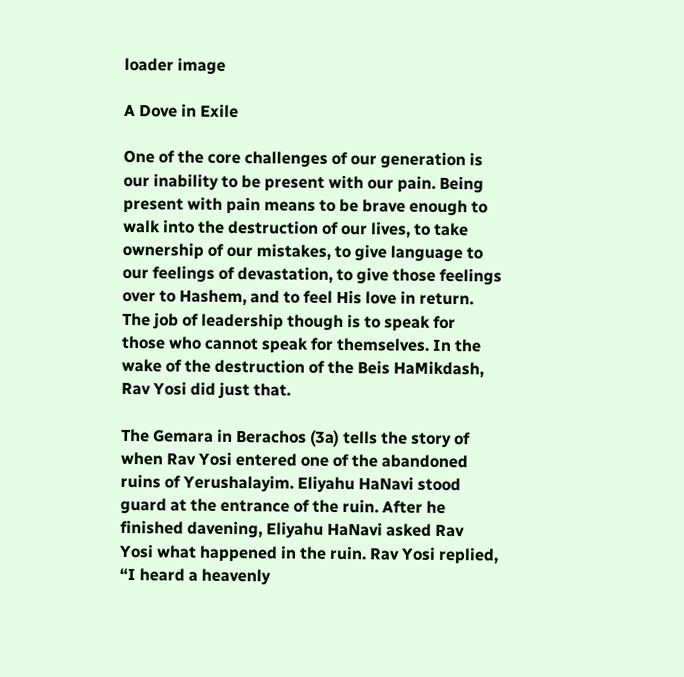loader image

A Dove in Exile

One of the core challenges of our generation is our inability to be present with our pain. Being present with pain means to be brave enough to walk into the destruction of our lives, to take ownership of our mistakes, to give language to our feelings of devastation, to give those feelings over to Hashem, and to feel His love in return. The job of leadership though is to speak for those who cannot speak for themselves. In the wake of the destruction of the Beis HaMikdash, Rav Yosi did just that.

The Gemara in Berachos (3a) tells the story of when Rav Yosi entered one of the abandoned ruins of Yerushalayim. Eliyahu HaNavi stood guard at the entrance of the ruin. After he finished davening, Eliyahu HaNavi asked Rav Yosi what happened in the ruin. Rav Yosi replied, “I heard a heavenly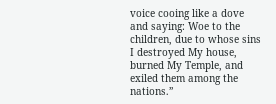voice cooing like a dove and saying: Woe to the children, due to whose sins I destroyed My house, burned My Temple, and exiled them among the nations.”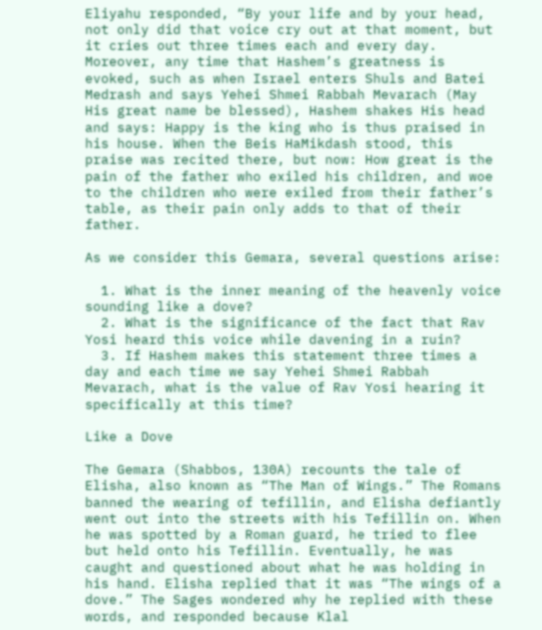Eliyahu responded, “By your life and by your head, not only did that voice cry out at that moment, but it cries out three times each and every day. Moreover, any time that Hashem’s greatness is evoked, such as when Israel enters Shuls and Batei Medrash and says Yehei Shmei Rabbah Mevarach (May His great name be blessed), Hashem shakes His head and says: Happy is the king who is thus praised in his house. When the Beis HaMikdash stood, this praise was recited there, but now: How great is the pain of the father who exiled his children, and woe to the children who were exiled from their father’s table, as their pain only adds to that of their father.

As we consider this Gemara, several questions arise:

  1. What is the inner meaning of the heavenly voice sounding like a dove?
  2. What is the significance of the fact that Rav Yosi heard this voice while davening in a ruin?
  3. If Hashem makes this statement three times a day and each time we say Yehei Shmei Rabbah Mevarach, what is the value of Rav Yosi hearing it specifically at this time?

Like a Dove

The Gemara (Shabbos, 130A) recounts the tale of Elisha, also known as “The Man of Wings.” The Romans banned the wearing of tefillin, and Elisha defiantly went out into the streets with his Tefillin on. When he was spotted by a Roman guard, he tried to flee but held onto his Tefillin. Eventually, he was caught and questioned about what he was holding in his hand. Elisha replied that it was “The wings of a dove.” The Sages wondered why he replied with these words, and responded because Klal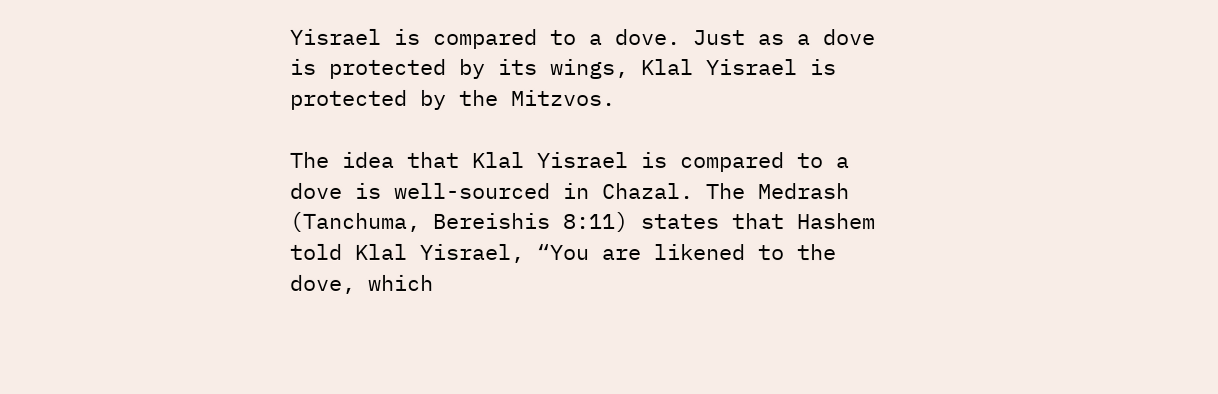Yisrael is compared to a dove. Just as a dove is protected by its wings, Klal Yisrael is protected by the Mitzvos.

The idea that Klal Yisrael is compared to a dove is well-sourced in Chazal. The Medrash (Tanchuma, Bereishis 8:11) states that Hashem told Klal Yisrael, “You are likened to the dove, which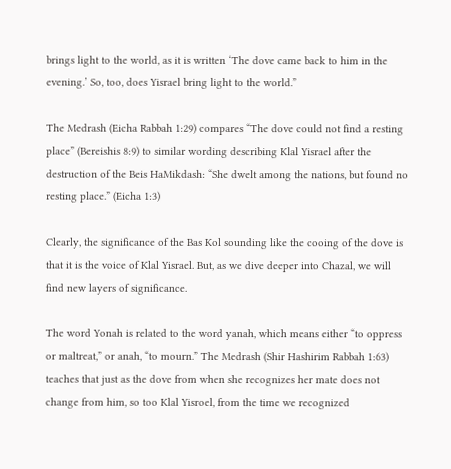brings light to the world, as it is written ‘The dove came back to him in the evening.’ So, too, does Yisrael bring light to the world.”

The Medrash (Eicha Rabbah 1:29) compares “The dove could not find a resting place” (Bereishis 8:9) to similar wording describing Klal Yisrael after the destruction of the Beis HaMikdash: “She dwelt among the nations, but found no resting place.” (Eicha 1:3)

Clearly, the significance of the Bas Kol sounding like the cooing of the dove is that it is the voice of Klal Yisrael. But, as we dive deeper into Chazal, we will find new layers of significance.

The word Yonah is related to the word yanah, which means either “to oppress or maltreat,” or anah, “to mourn.” The Medrash (Shir Hashirim Rabbah 1:63) teaches that just as the dove from when she recognizes her mate does not change from him, so too Klal Yisroel, from the time we recognized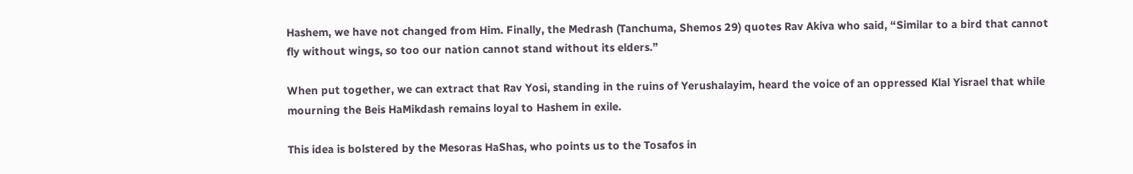Hashem, we have not changed from Him. Finally, the Medrash (Tanchuma, Shemos 29) quotes Rav Akiva who said, “Similar to a bird that cannot fly without wings, so too our nation cannot stand without its elders.”

When put together, we can extract that Rav Yosi, standing in the ruins of Yerushalayim, heard the voice of an oppressed Klal Yisrael that while mourning the Beis HaMikdash remains loyal to Hashem in exile.

This idea is bolstered by the Mesoras HaShas, who points us to the Tosafos in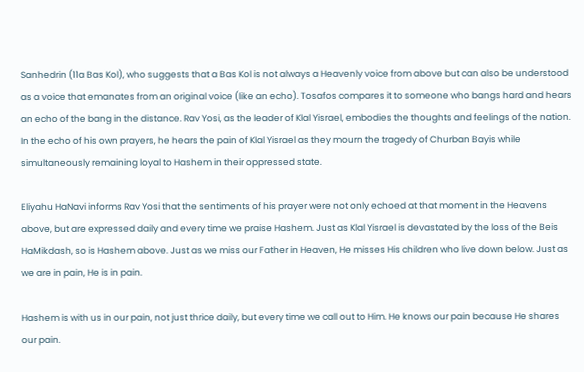Sanhedrin (11a Bas Kol), who suggests that a Bas Kol is not always a Heavenly voice from above but can also be understood as a voice that emanates from an original voice (like an echo). Tosafos compares it to someone who bangs hard and hears an echo of the bang in the distance. Rav Yosi, as the leader of Klal Yisrael, embodies the thoughts and feelings of the nation. In the echo of his own prayers, he hears the pain of Klal Yisrael as they mourn the tragedy of Churban Bayis while simultaneously remaining loyal to Hashem in their oppressed state.

Eliyahu HaNavi informs Rav Yosi that the sentiments of his prayer were not only echoed at that moment in the Heavens above, but are expressed daily and every time we praise Hashem. Just as Klal Yisrael is devastated by the loss of the Beis HaMikdash, so is Hashem above. Just as we miss our Father in Heaven, He misses His children who live down below. Just as we are in pain, He is in pain.

Hashem is with us in our pain, not just thrice daily, but every time we call out to Him. He knows our pain because He shares our pain.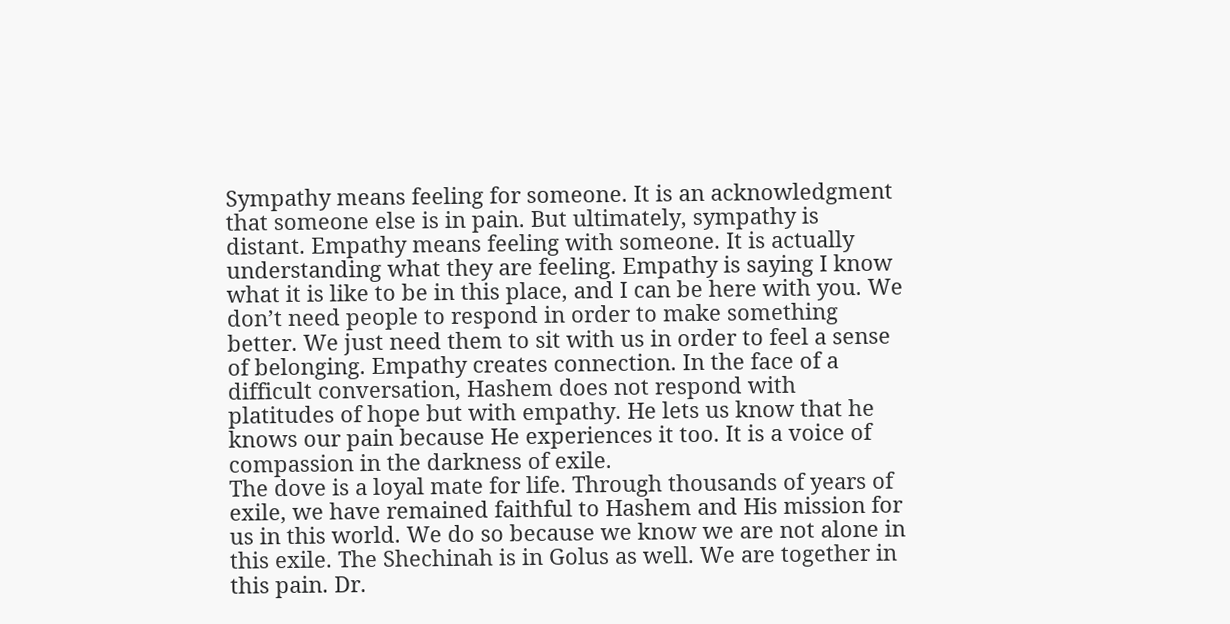Sympathy means feeling for someone. It is an acknowledgment that someone else is in pain. But ultimately, sympathy is distant. Empathy means feeling with someone. It is actually understanding what they are feeling. Empathy is saying I know what it is like to be in this place, and I can be here with you. We don’t need people to respond in order to make something better. We just need them to sit with us in order to feel a sense of belonging. Empathy creates connection. In the face of a difficult conversation, Hashem does not respond with platitudes of hope but with empathy. He lets us know that he knows our pain because He experiences it too. It is a voice of compassion in the darkness of exile.
The dove is a loyal mate for life. Through thousands of years of exile, we have remained faithful to Hashem and His mission for us in this world. We do so because we know we are not alone in this exile. The Shechinah is in Golus as well. We are together in this pain. Dr.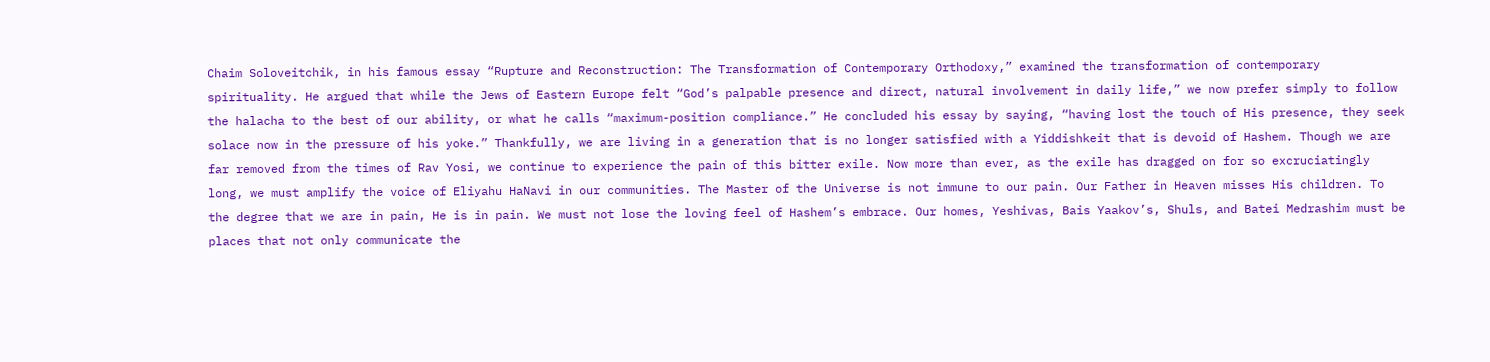Chaim Soloveitchik, in his famous essay “Rupture and Reconstruction: The Transformation of Contemporary Orthodoxy,” examined the transformation of contemporary spirituality. He argued that while the Jews of Eastern Europe felt “God’s palpable presence and direct, natural involvement in daily life,” we now prefer simply to follow the halacha to the best of our ability, or what he calls “maximum-position compliance.” He concluded his essay by saying, “having lost the touch of His presence, they seek solace now in the pressure of his yoke.” Thankfully, we are living in a generation that is no longer satisfied with a Yiddishkeit that is devoid of Hashem. Though we are far removed from the times of Rav Yosi, we continue to experience the pain of this bitter exile. Now more than ever, as the exile has dragged on for so excruciatingly long, we must amplify the voice of Eliyahu HaNavi in our communities. The Master of the Universe is not immune to our pain. Our Father in Heaven misses His children. To the degree that we are in pain, He is in pain. We must not lose the loving feel of Hashem’s embrace. Our homes, Yeshivas, Bais Yaakov’s, Shuls, and Batei Medrashim must be places that not only communicate the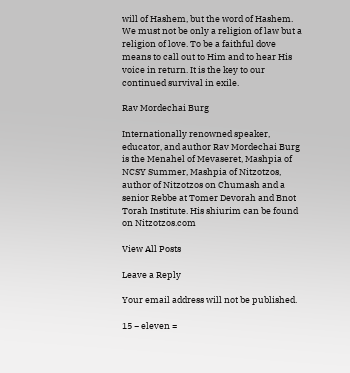will of Hashem, but the word of Hashem. We must not be only a religion of law but a religion of love. To be a faithful dove means to call out to Him and to hear His voice in return. It is the key to our continued survival in exile.

Rav Mordechai Burg

Internationally renowned speaker, educator, and author Rav Mordechai Burg is the Menahel of Mevaseret, Mashpia of NCSY Summer, Mashpia of Nitzotzos, author of Nitzotzos on Chumash and a senior Rebbe at Tomer Devorah and Bnot Torah Institute. His shiurim can be found on Nitzotzos.com

View All Posts

Leave a Reply

Your email address will not be published.

15 − eleven =